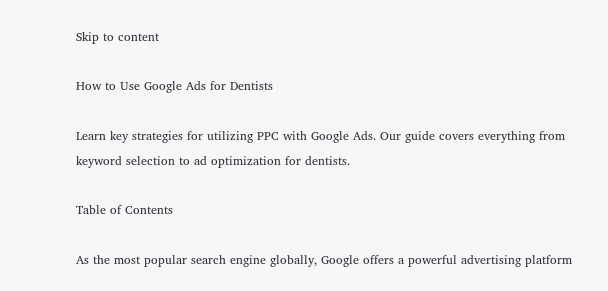Skip to content

How to Use Google Ads for Dentists

Learn key strategies for utilizing PPC with Google Ads. Our guide covers everything from keyword selection to ad optimization for dentists.

Table of Contents

As the most popular search engine globally, Google offers a powerful advertising platform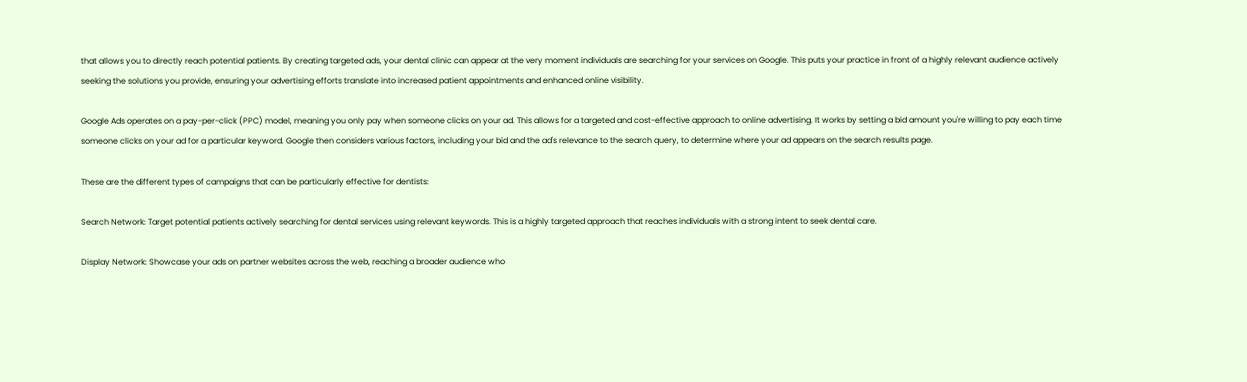that allows you to directly reach potential patients. By creating targeted ads, your dental clinic can appear at the very moment individuals are searching for your services on Google. This puts your practice in front of a highly relevant audience actively seeking the solutions you provide, ensuring your advertising efforts translate into increased patient appointments and enhanced online visibility.

Google Ads operates on a pay-per-click (PPC) model, meaning you only pay when someone clicks on your ad. This allows for a targeted and cost-effective approach to online advertising. It works by setting a bid amount you're willing to pay each time someone clicks on your ad for a particular keyword. Google then considers various factors, including your bid and the ad's relevance to the search query, to determine where your ad appears on the search results page.

These are the different types of campaigns that can be particularly effective for dentists:

Search Network: Target potential patients actively searching for dental services using relevant keywords. This is a highly targeted approach that reaches individuals with a strong intent to seek dental care.

Display Network: Showcase your ads on partner websites across the web, reaching a broader audience who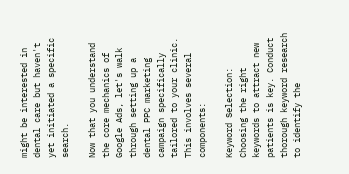might be interested in dental care but haven't yet initiated a specific search.

Now that you understand the core mechanics of Google Ads, let's walk through setting up a dental PPC marketing campaign specifically tailored to your clinic. This involves several components:

Keyword Selection: Choosing the right keywords to attract new patients is key. Conduct thorough keyword research to identify the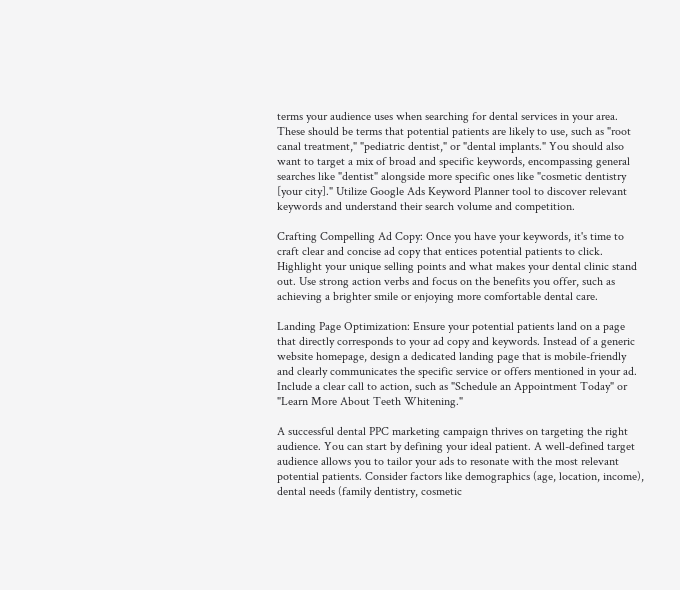terms your audience uses when searching for dental services in your area. These should be terms that potential patients are likely to use, such as "root canal treatment," "pediatric dentist," or "dental implants." You should also want to target a mix of broad and specific keywords, encompassing general searches like "dentist" alongside more specific ones like "cosmetic dentistry [your city]." Utilize Google Ads Keyword Planner tool to discover relevant keywords and understand their search volume and competition.

Crafting Compelling Ad Copy: Once you have your keywords, it's time to craft clear and concise ad copy that entices potential patients to click. Highlight your unique selling points and what makes your dental clinic stand out. Use strong action verbs and focus on the benefits you offer, such as achieving a brighter smile or enjoying more comfortable dental care.

Landing Page Optimization: Ensure your potential patients land on a page that directly corresponds to your ad copy and keywords. Instead of a generic website homepage, design a dedicated landing page that is mobile-friendly and clearly communicates the specific service or offers mentioned in your ad. Include a clear call to action, such as "Schedule an Appointment Today" or "Learn More About Teeth Whitening."

A successful dental PPC marketing campaign thrives on targeting the right audience. You can start by defining your ideal patient. A well-defined target audience allows you to tailor your ads to resonate with the most relevant potential patients. Consider factors like demographics (age, location, income), dental needs (family dentistry, cosmetic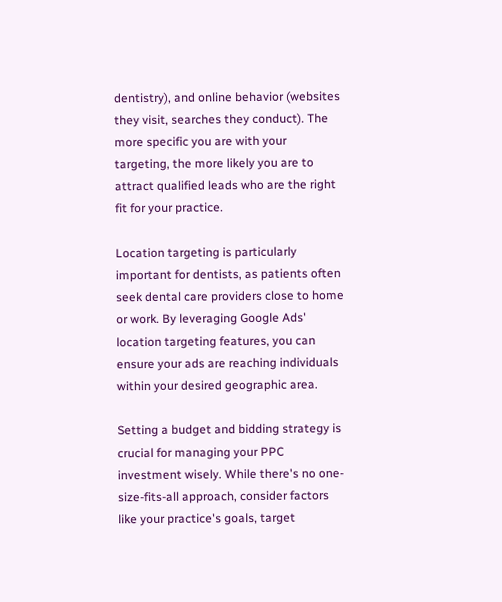dentistry), and online behavior (websites they visit, searches they conduct). The more specific you are with your targeting, the more likely you are to attract qualified leads who are the right fit for your practice.

Location targeting is particularly important for dentists, as patients often seek dental care providers close to home or work. By leveraging Google Ads' location targeting features, you can ensure your ads are reaching individuals within your desired geographic area.

Setting a budget and bidding strategy is crucial for managing your PPC investment wisely. While there's no one-size-fits-all approach, consider factors like your practice's goals, target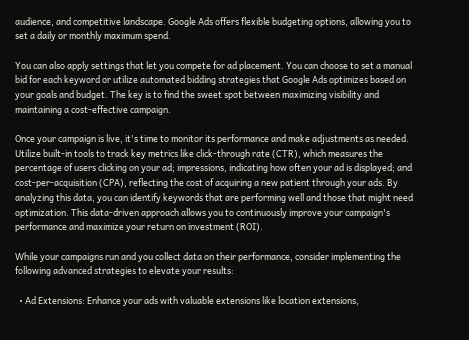audience, and competitive landscape. Google Ads offers flexible budgeting options, allowing you to set a daily or monthly maximum spend.

You can also apply settings that let you compete for ad placement. You can choose to set a manual bid for each keyword or utilize automated bidding strategies that Google Ads optimizes based on your goals and budget. The key is to find the sweet spot between maximizing visibility and maintaining a cost-effective campaign.

Once your campaign is live, it's time to monitor its performance and make adjustments as needed. Utilize built-in tools to track key metrics like click-through rate (CTR), which measures the percentage of users clicking on your ad; impressions, indicating how often your ad is displayed; and cost-per-acquisition (CPA), reflecting the cost of acquiring a new patient through your ads. By analyzing this data, you can identify keywords that are performing well and those that might need optimization. This data-driven approach allows you to continuously improve your campaign's performance and maximize your return on investment (ROI).

While your campaigns run and you collect data on their performance, consider implementing the following advanced strategies to elevate your results:

  • Ad Extensions: Enhance your ads with valuable extensions like location extensions,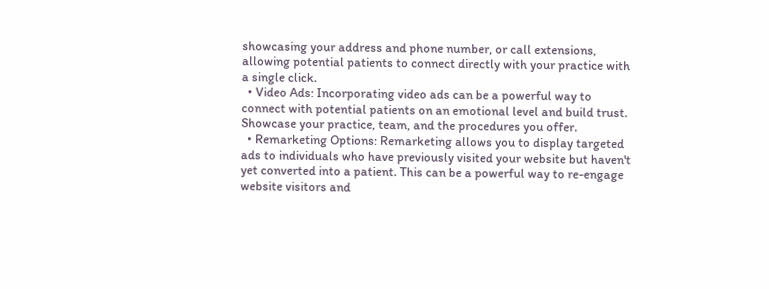showcasing your address and phone number, or call extensions, allowing potential patients to connect directly with your practice with a single click.
  • Video Ads: Incorporating video ads can be a powerful way to connect with potential patients on an emotional level and build trust. Showcase your practice, team, and the procedures you offer.
  • Remarketing Options: Remarketing allows you to display targeted ads to individuals who have previously visited your website but haven't yet converted into a patient. This can be a powerful way to re-engage website visitors and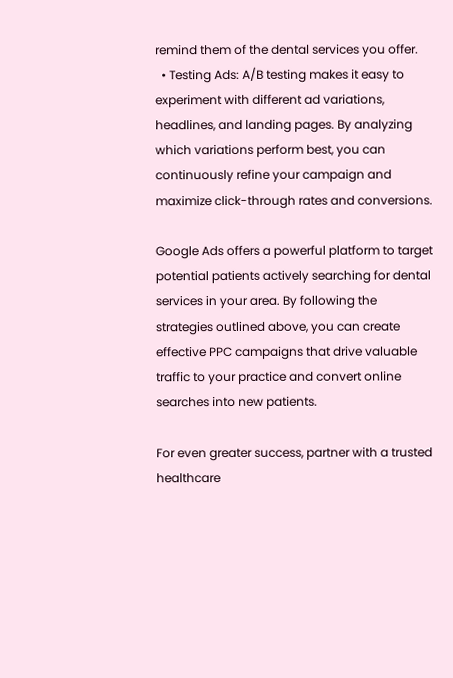remind them of the dental services you offer.
  • Testing Ads: A/B testing makes it easy to experiment with different ad variations, headlines, and landing pages. By analyzing which variations perform best, you can continuously refine your campaign and maximize click-through rates and conversions.

Google Ads offers a powerful platform to target potential patients actively searching for dental services in your area. By following the strategies outlined above, you can create effective PPC campaigns that drive valuable traffic to your practice and convert online searches into new patients.

For even greater success, partner with a trusted healthcare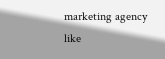marketing agency like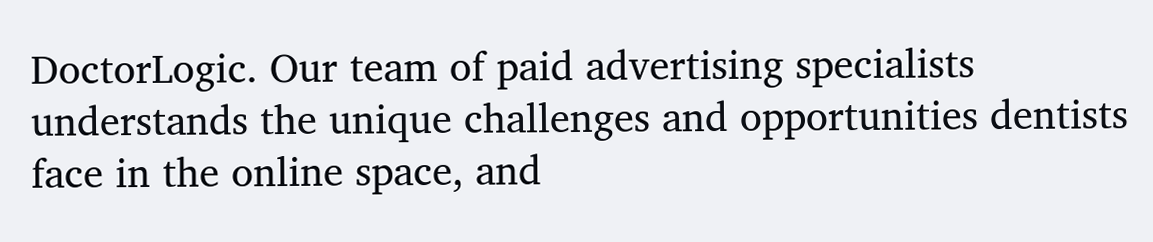DoctorLogic. Our team of paid advertising specialists understands the unique challenges and opportunities dentists face in the online space, and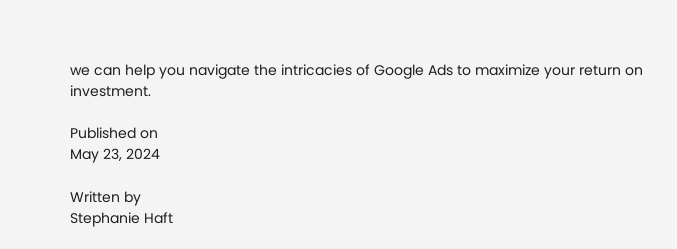we can help you navigate the intricacies of Google Ads to maximize your return on investment.

Published on
May 23, 2024

Written by
Stephanie Haft